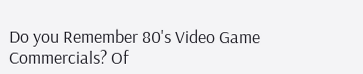Do you Remember 80's Video Game Commercials? Of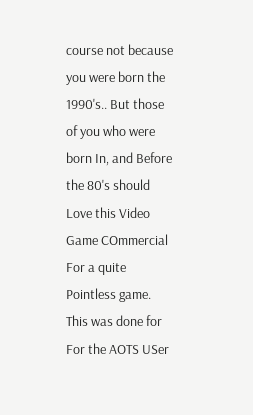course not because you were born the 1990's.. But those of you who were born In, and Before the 80's should Love this Video Game COmmercial For a quite Pointless game. This was done for For the AOTS USer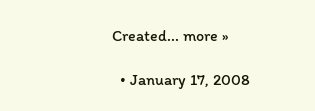Created... more »

  • January 17, 2008